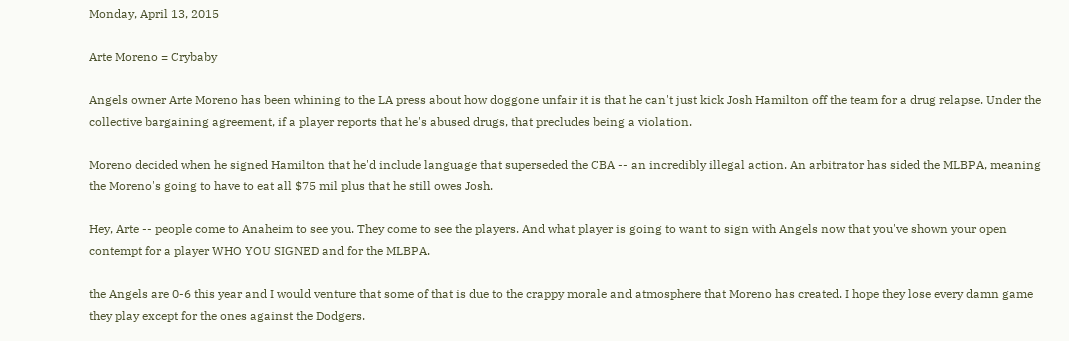Monday, April 13, 2015

Arte Moreno = Crybaby

Angels owner Arte Moreno has been whining to the LA press about how doggone unfair it is that he can't just kick Josh Hamilton off the team for a drug relapse. Under the collective bargaining agreement, if a player reports that he's abused drugs, that precludes being a violation.

Moreno decided when he signed Hamilton that he'd include language that superseded the CBA -- an incredibly illegal action. An arbitrator has sided the MLBPA, meaning the Moreno's going to have to eat all $75 mil plus that he still owes Josh.

Hey, Arte -- people come to Anaheim to see you. They come to see the players. And what player is going to want to sign with Angels now that you've shown your open contempt for a player WHO YOU SIGNED and for the MLBPA.

the Angels are 0-6 this year and I would venture that some of that is due to the crappy morale and atmosphere that Moreno has created. I hope they lose every damn game they play except for the ones against the Dodgers.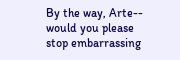By the way, Arte-- would you please stop embarrassing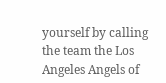yourself by calling the team the Los Angeles Angels of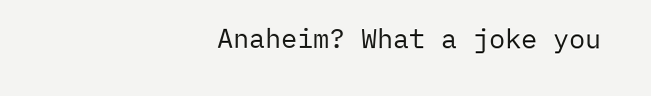Anaheim? What a joke you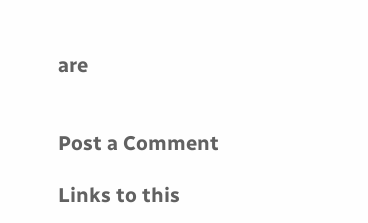are


Post a Comment

Links to this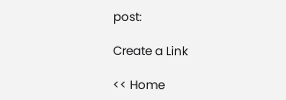post:

Create a Link

<< Home